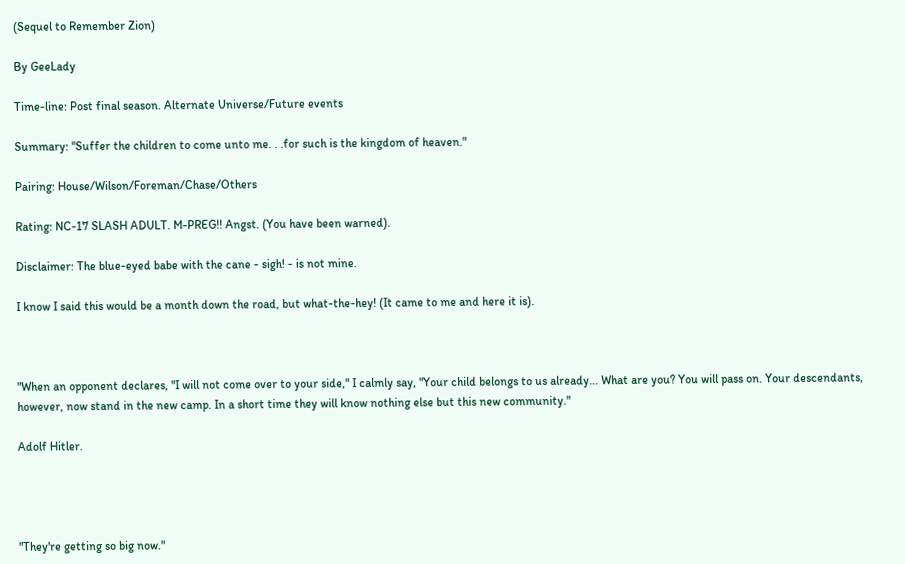(Sequel to Remember Zion)

By GeeLady

Time-line: Post final season. Alternate Universe/Future events

Summary: "Suffer the children to come unto me. . .for such is the kingdom of heaven."

Pairing: House/Wilson/Foreman/Chase/Others

Rating: NC-17 SLASH ADULT. M-PREG!! Angst. (You have been warned).

Disclaimer: The blue-eyed babe with the cane - sigh! - is not mine.

I know I said this would be a month down the road, but what-the-hey! (It came to me and here it is).



"When an opponent declares, "I will not come over to your side," I calmly say, "Your child belongs to us already... What are you? You will pass on. Your descendants, however, now stand in the new camp. In a short time they will know nothing else but this new community."

Adolf Hitler.




"They're getting so big now."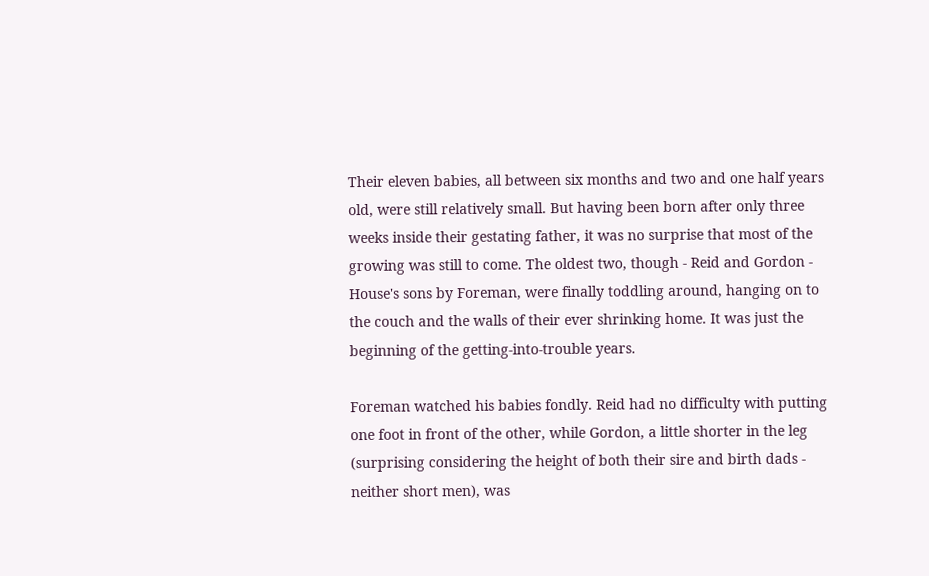Their eleven babies, all between six months and two and one half years old, were still relatively small. But having been born after only three weeks inside their gestating father, it was no surprise that most of the growing was still to come. The oldest two, though - Reid and Gordon - House's sons by Foreman, were finally toddling around, hanging on to the couch and the walls of their ever shrinking home. It was just the beginning of the getting-into-trouble years.

Foreman watched his babies fondly. Reid had no difficulty with putting one foot in front of the other, while Gordon, a little shorter in the leg (surprising considering the height of both their sire and birth dads - neither short men), was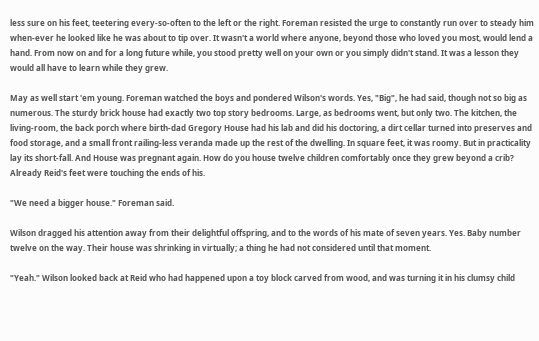less sure on his feet, teetering every-so-often to the left or the right. Foreman resisted the urge to constantly run over to steady him when-ever he looked like he was about to tip over. It wasn't a world where anyone, beyond those who loved you most, would lend a hand. From now on and for a long future while, you stood pretty well on your own or you simply didn't stand. It was a lesson they would all have to learn while they grew.

May as well start 'em young. Foreman watched the boys and pondered Wilson's words. Yes, "Big", he had said, though not so big as numerous. The sturdy brick house had exactly two top story bedrooms. Large, as bedrooms went, but only two. The kitchen, the living-room, the back porch where birth-dad Gregory House had his lab and did his doctoring, a dirt cellar turned into preserves and food storage, and a small front railing-less veranda made up the rest of the dwelling. In square feet, it was roomy. But in practicality lay its short-fall. And House was pregnant again. How do you house twelve children comfortably once they grew beyond a crib? Already Reid's feet were touching the ends of his.

"We need a bigger house." Foreman said.

Wilson dragged his attention away from their delightful offspring, and to the words of his mate of seven years. Yes. Baby number twelve on the way. Their house was shrinking in virtually; a thing he had not considered until that moment.

"Yeah." Wilson looked back at Reid who had happened upon a toy block carved from wood, and was turning it in his clumsy child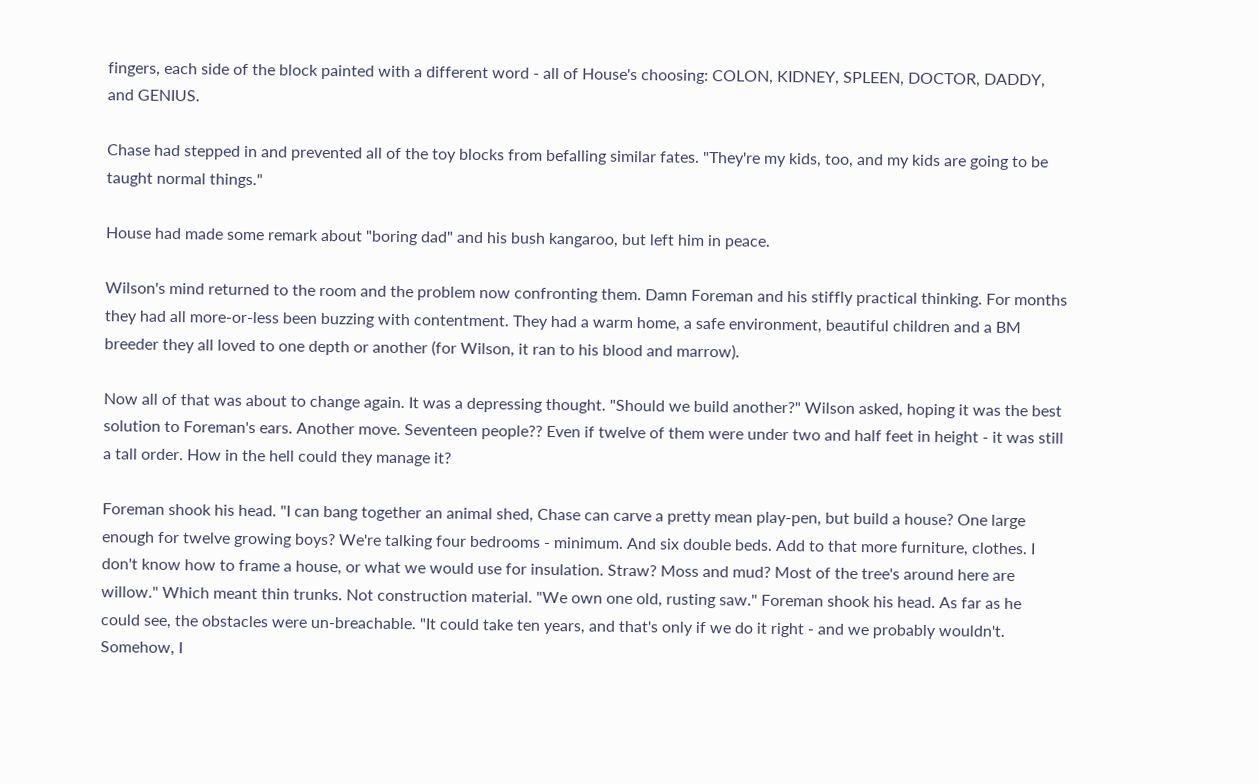fingers, each side of the block painted with a different word - all of House's choosing: COLON, KIDNEY, SPLEEN, DOCTOR, DADDY, and GENIUS.

Chase had stepped in and prevented all of the toy blocks from befalling similar fates. "They're my kids, too, and my kids are going to be taught normal things."

House had made some remark about "boring dad" and his bush kangaroo, but left him in peace.

Wilson's mind returned to the room and the problem now confronting them. Damn Foreman and his stiffly practical thinking. For months they had all more-or-less been buzzing with contentment. They had a warm home, a safe environment, beautiful children and a BM breeder they all loved to one depth or another (for Wilson, it ran to his blood and marrow).

Now all of that was about to change again. It was a depressing thought. "Should we build another?" Wilson asked, hoping it was the best solution to Foreman's ears. Another move. Seventeen people?? Even if twelve of them were under two and half feet in height - it was still a tall order. How in the hell could they manage it?

Foreman shook his head. "I can bang together an animal shed, Chase can carve a pretty mean play-pen, but build a house? One large enough for twelve growing boys? We're talking four bedrooms - minimum. And six double beds. Add to that more furniture, clothes. I don't know how to frame a house, or what we would use for insulation. Straw? Moss and mud? Most of the tree's around here are willow." Which meant thin trunks. Not construction material. "We own one old, rusting saw." Foreman shook his head. As far as he could see, the obstacles were un-breachable. "It could take ten years, and that's only if we do it right - and we probably wouldn't. Somehow, I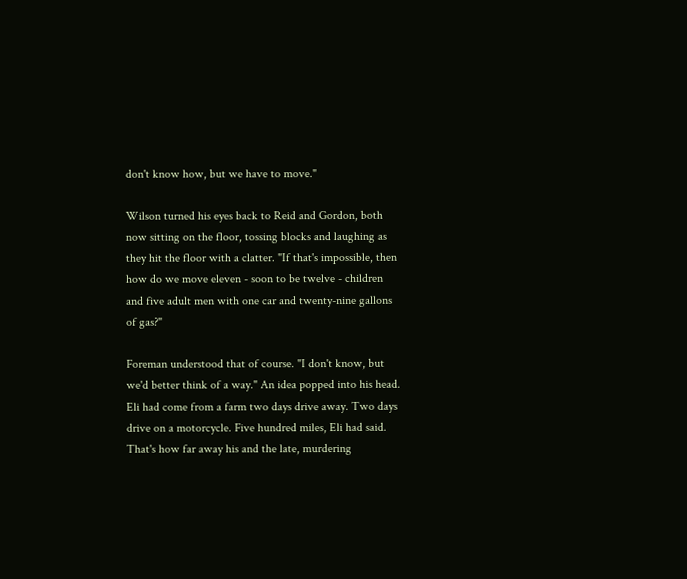don't know how, but we have to move."

Wilson turned his eyes back to Reid and Gordon, both now sitting on the floor, tossing blocks and laughing as they hit the floor with a clatter. "If that's impossible, then how do we move eleven - soon to be twelve - children and five adult men with one car and twenty-nine gallons of gas?"

Foreman understood that of course. "I don't know, but we'd better think of a way." An idea popped into his head. Eli had come from a farm two days drive away. Two days drive on a motorcycle. Five hundred miles, Eli had said. That's how far away his and the late, murdering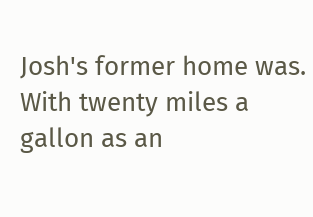Josh's former home was. With twenty miles a gallon as an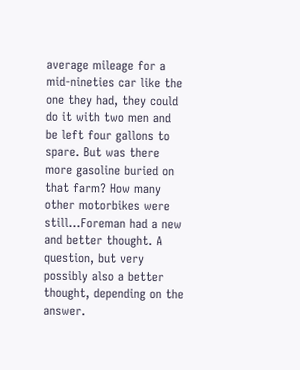average mileage for a mid-nineties car like the one they had, they could do it with two men and be left four gallons to spare. But was there more gasoline buried on that farm? How many other motorbikes were still...Foreman had a new and better thought. A question, but very possibly also a better thought, depending on the answer.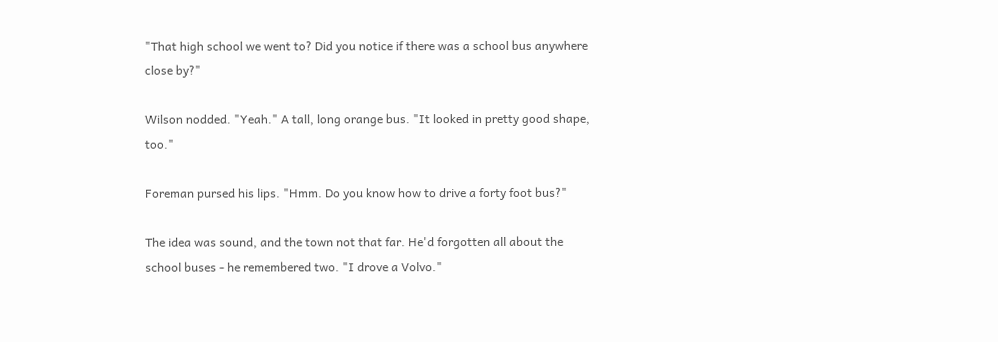"That high school we went to? Did you notice if there was a school bus anywhere close by?"

Wilson nodded. "Yeah." A tall, long orange bus. "It looked in pretty good shape, too."

Foreman pursed his lips. "Hmm. Do you know how to drive a forty foot bus?"

The idea was sound, and the town not that far. He'd forgotten all about the school buses - he remembered two. "I drove a Volvo."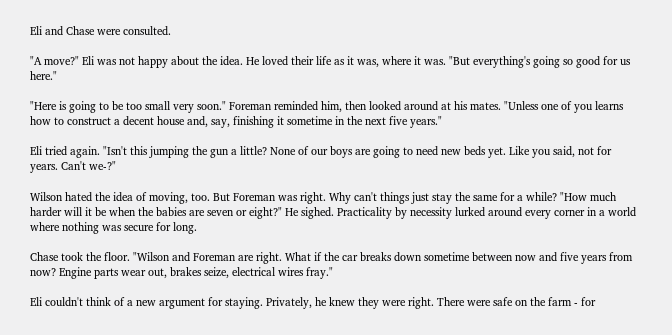Eli and Chase were consulted.

"A move?" Eli was not happy about the idea. He loved their life as it was, where it was. "But everything's going so good for us here."

"Here is going to be too small very soon." Foreman reminded him, then looked around at his mates. "Unless one of you learns how to construct a decent house and, say, finishing it sometime in the next five years."

Eli tried again. "Isn't this jumping the gun a little? None of our boys are going to need new beds yet. Like you said, not for years. Can't we-?"

Wilson hated the idea of moving, too. But Foreman was right. Why can't things just stay the same for a while? "How much harder will it be when the babies are seven or eight?" He sighed. Practicality by necessity lurked around every corner in a world where nothing was secure for long.

Chase took the floor. "Wilson and Foreman are right. What if the car breaks down sometime between now and five years from now? Engine parts wear out, brakes seize, electrical wires fray."

Eli couldn't think of a new argument for staying. Privately, he knew they were right. There were safe on the farm - for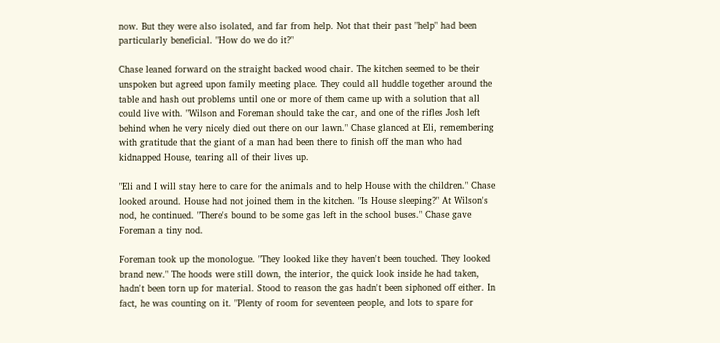now. But they were also isolated, and far from help. Not that their past "help" had been particularly beneficial. "How do we do it?"

Chase leaned forward on the straight backed wood chair. The kitchen seemed to be their unspoken but agreed upon family meeting place. They could all huddle together around the table and hash out problems until one or more of them came up with a solution that all could live with. "Wilson and Foreman should take the car, and one of the rifles Josh left behind when he very nicely died out there on our lawn." Chase glanced at Eli, remembering with gratitude that the giant of a man had been there to finish off the man who had kidnapped House, tearing all of their lives up.

"Eli and I will stay here to care for the animals and to help House with the children." Chase looked around. House had not joined them in the kitchen. "Is House sleeping?" At Wilson's nod, he continued. "There's bound to be some gas left in the school buses." Chase gave Foreman a tiny nod.

Foreman took up the monologue. "They looked like they haven't been touched. They looked brand new." The hoods were still down, the interior, the quick look inside he had taken, hadn't been torn up for material. Stood to reason the gas hadn't been siphoned off either. In fact, he was counting on it. "Plenty of room for seventeen people, and lots to spare for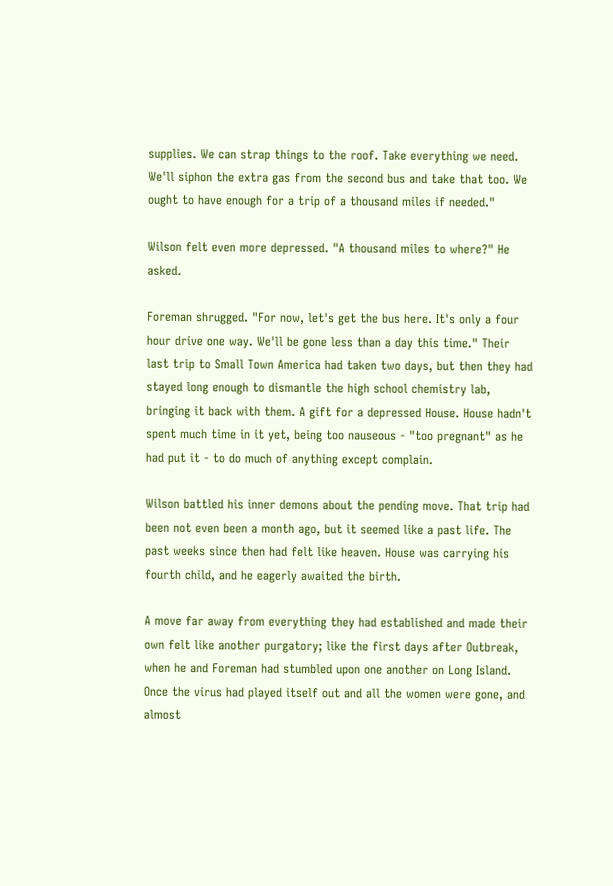supplies. We can strap things to the roof. Take everything we need. We'll siphon the extra gas from the second bus and take that too. We ought to have enough for a trip of a thousand miles if needed."

Wilson felt even more depressed. "A thousand miles to where?" He asked.

Foreman shrugged. "For now, let's get the bus here. It's only a four hour drive one way. We'll be gone less than a day this time." Their last trip to Small Town America had taken two days, but then they had stayed long enough to dismantle the high school chemistry lab, bringing it back with them. A gift for a depressed House. House hadn't spent much time in it yet, being too nauseous - "too pregnant" as he had put it - to do much of anything except complain.

Wilson battled his inner demons about the pending move. That trip had been not even been a month ago, but it seemed like a past life. The past weeks since then had felt like heaven. House was carrying his fourth child, and he eagerly awaited the birth.

A move far away from everything they had established and made their own felt like another purgatory; like the first days after Outbreak, when he and Foreman had stumbled upon one another on Long Island. Once the virus had played itself out and all the women were gone, and almost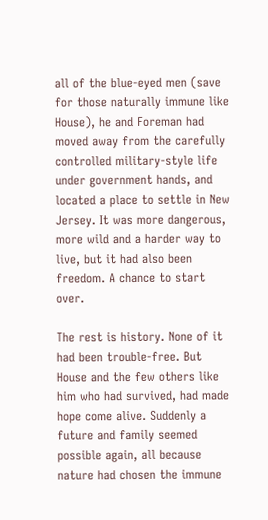all of the blue-eyed men (save for those naturally immune like House), he and Foreman had moved away from the carefully controlled military-style life under government hands, and located a place to settle in New Jersey. It was more dangerous, more wild and a harder way to live, but it had also been freedom. A chance to start over.

The rest is history. None of it had been trouble-free. But House and the few others like him who had survived, had made hope come alive. Suddenly a future and family seemed possible again, all because nature had chosen the immune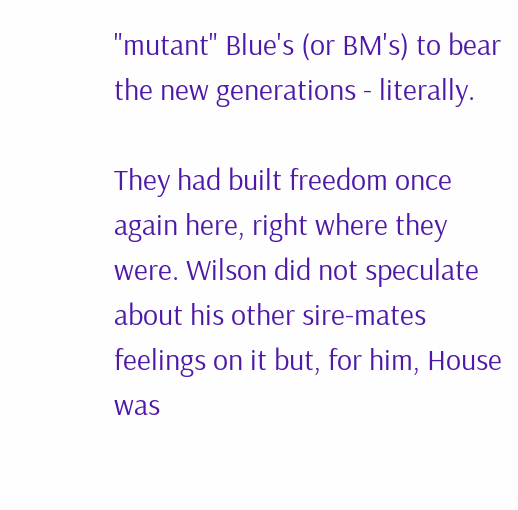"mutant" Blue's (or BM's) to bear the new generations - literally.

They had built freedom once again here, right where they were. Wilson did not speculate about his other sire-mates feelings on it but, for him, House was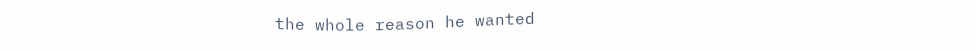the whole reason he wanted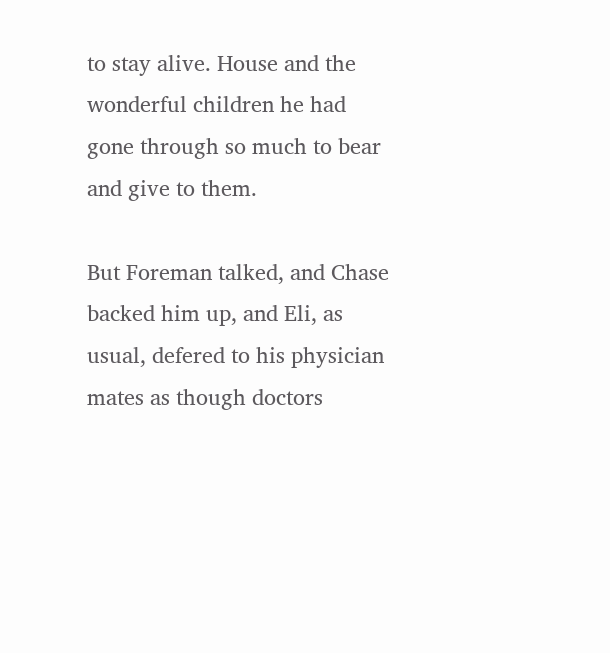to stay alive. House and the wonderful children he had gone through so much to bear and give to them.

But Foreman talked, and Chase backed him up, and Eli, as usual, defered to his physician mates as though doctors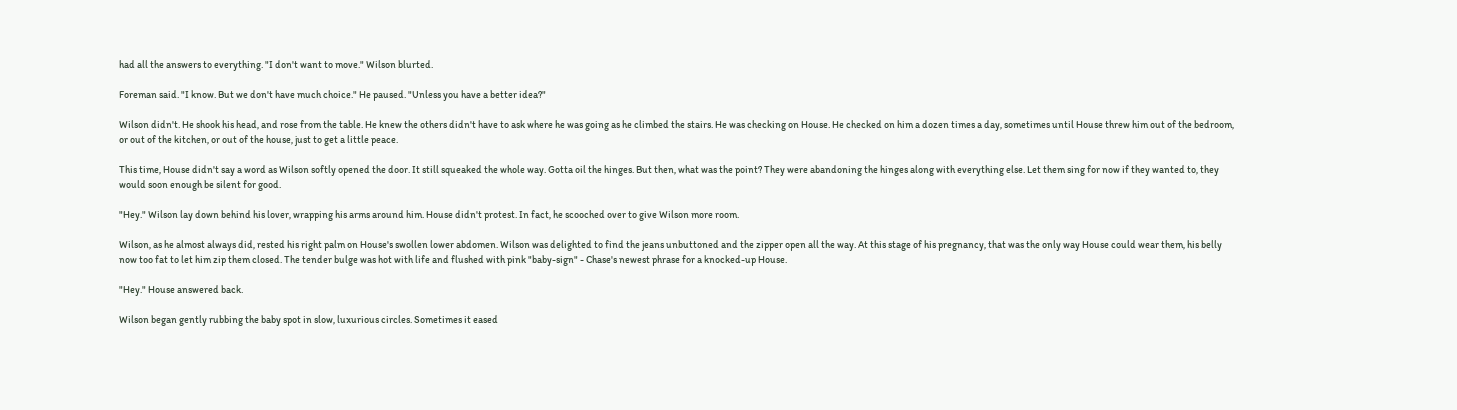had all the answers to everything. "I don't want to move." Wilson blurted.

Foreman said. "I know. But we don't have much choice." He paused. "Unless you have a better idea?"

Wilson didn't. He shook his head, and rose from the table. He knew the others didn't have to ask where he was going as he climbed the stairs. He was checking on House. He checked on him a dozen times a day, sometimes until House threw him out of the bedroom, or out of the kitchen, or out of the house, just to get a little peace.

This time, House didn't say a word as Wilson softly opened the door. It still squeaked the whole way. Gotta oil the hinges. But then, what was the point? They were abandoning the hinges along with everything else. Let them sing for now if they wanted to, they would soon enough be silent for good.

"Hey." Wilson lay down behind his lover, wrapping his arms around him. House didn't protest. In fact, he scooched over to give Wilson more room.

Wilson, as he almost always did, rested his right palm on House's swollen lower abdomen. Wilson was delighted to find the jeans unbuttoned and the zipper open all the way. At this stage of his pregnancy, that was the only way House could wear them, his belly now too fat to let him zip them closed. The tender bulge was hot with life and flushed with pink "baby-sign" - Chase's newest phrase for a knocked-up House.

"Hey." House answered back.

Wilson began gently rubbing the baby spot in slow, luxurious circles. Sometimes it eased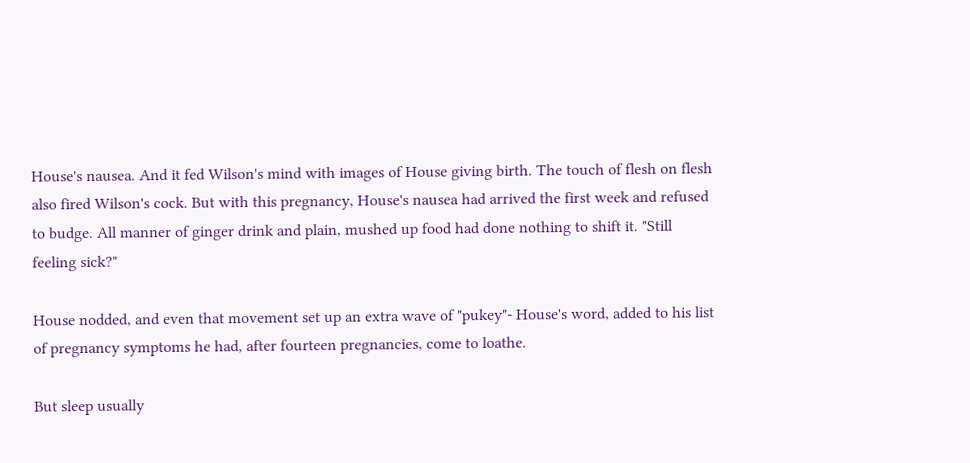House's nausea. And it fed Wilson's mind with images of House giving birth. The touch of flesh on flesh also fired Wilson's cock. But with this pregnancy, House's nausea had arrived the first week and refused to budge. All manner of ginger drink and plain, mushed up food had done nothing to shift it. "Still feeling sick?"

House nodded, and even that movement set up an extra wave of "pukey"- House's word, added to his list of pregnancy symptoms he had, after fourteen pregnancies, come to loathe.

But sleep usually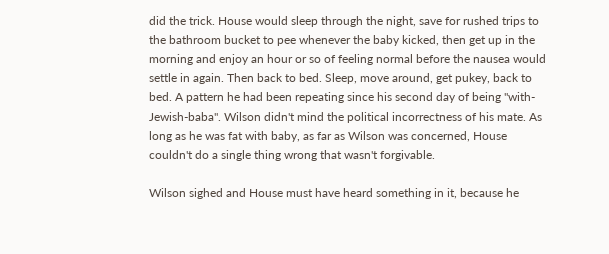did the trick. House would sleep through the night, save for rushed trips to the bathroom bucket to pee whenever the baby kicked, then get up in the morning and enjoy an hour or so of feeling normal before the nausea would settle in again. Then back to bed. Sleep, move around, get pukey, back to bed. A pattern he had been repeating since his second day of being "with-Jewish-baba". Wilson didn't mind the political incorrectness of his mate. As long as he was fat with baby, as far as Wilson was concerned, House couldn't do a single thing wrong that wasn't forgivable.

Wilson sighed and House must have heard something in it, because he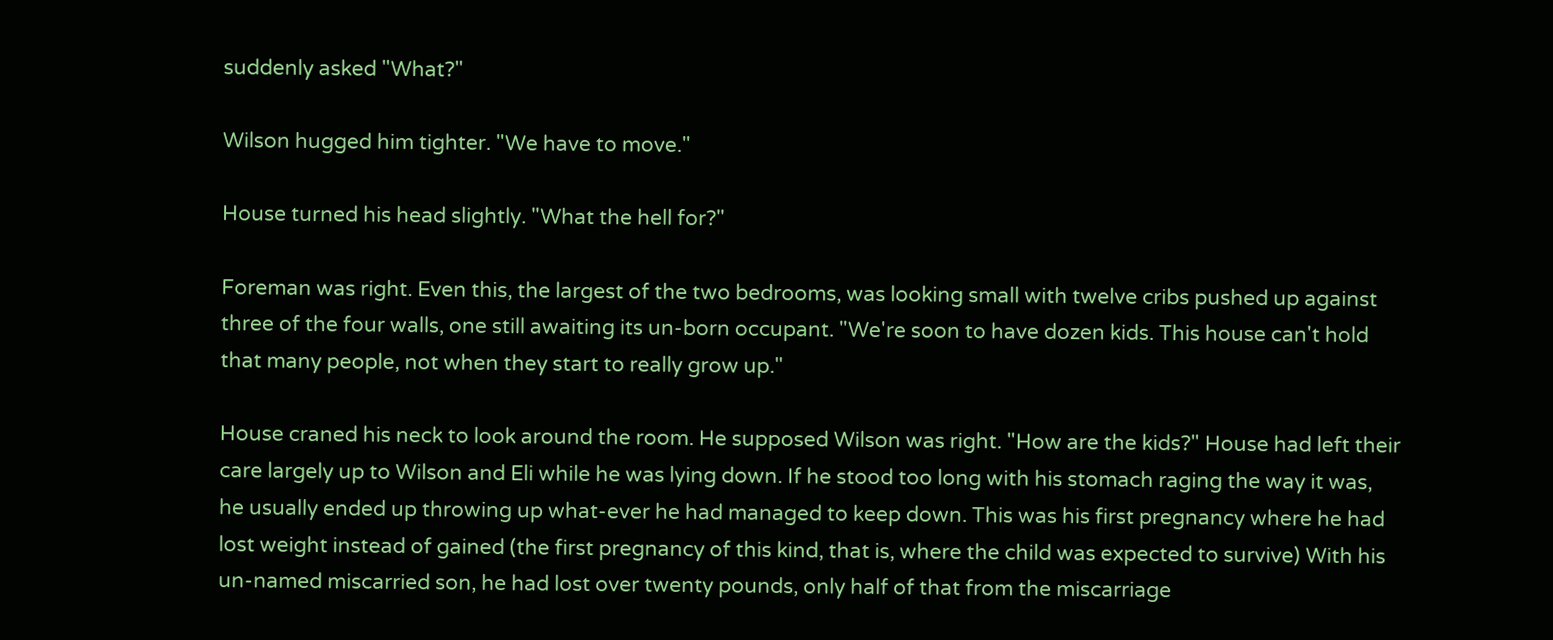suddenly asked "What?"

Wilson hugged him tighter. "We have to move."

House turned his head slightly. "What the hell for?"

Foreman was right. Even this, the largest of the two bedrooms, was looking small with twelve cribs pushed up against three of the four walls, one still awaiting its un-born occupant. "We're soon to have dozen kids. This house can't hold that many people, not when they start to really grow up."

House craned his neck to look around the room. He supposed Wilson was right. "How are the kids?" House had left their care largely up to Wilson and Eli while he was lying down. If he stood too long with his stomach raging the way it was, he usually ended up throwing up what-ever he had managed to keep down. This was his first pregnancy where he had lost weight instead of gained (the first pregnancy of this kind, that is, where the child was expected to survive) With his un-named miscarried son, he had lost over twenty pounds, only half of that from the miscarriage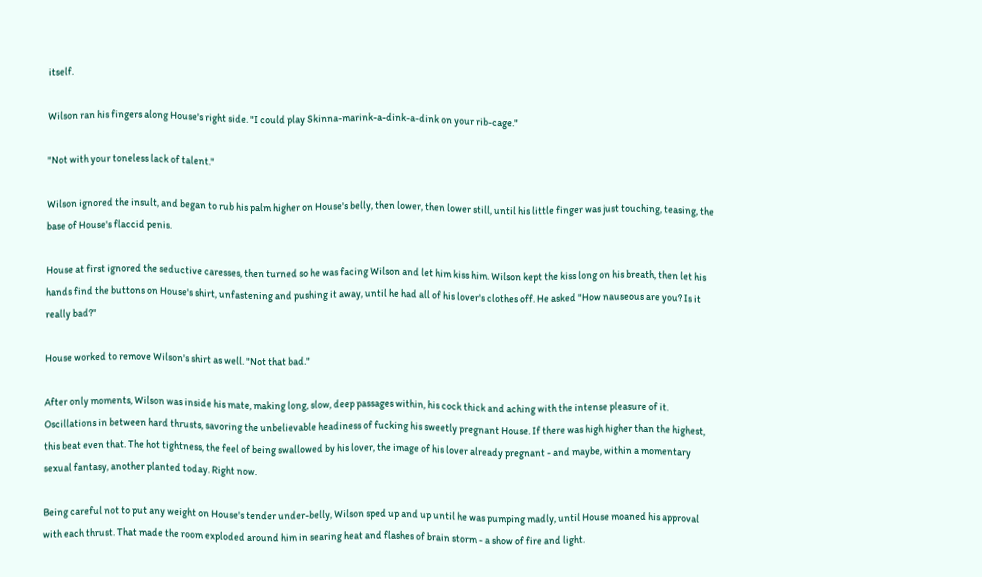itself.

Wilson ran his fingers along House's right side. "I could play Skinna-marink-a-dink-a-dink on your rib-cage."

"Not with your toneless lack of talent."

Wilson ignored the insult, and began to rub his palm higher on House's belly, then lower, then lower still, until his little finger was just touching, teasing, the base of House's flaccid penis.

House at first ignored the seductive caresses, then turned so he was facing Wilson and let him kiss him. Wilson kept the kiss long on his breath, then let his hands find the buttons on House's shirt, unfastening and pushing it away, until he had all of his lover's clothes off. He asked "How nauseous are you? Is it really bad?"

House worked to remove Wilson's shirt as well. "Not that bad."

After only moments, Wilson was inside his mate, making long, slow, deep passages within, his cock thick and aching with the intense pleasure of it. Oscillations in between hard thrusts, savoring the unbelievable headiness of fucking his sweetly pregnant House. If there was high higher than the highest, this beat even that. The hot tightness, the feel of being swallowed by his lover, the image of his lover already pregnant - and maybe, within a momentary sexual fantasy, another planted today. Right now.

Being careful not to put any weight on House's tender under-belly, Wilson sped up and up until he was pumping madly, until House moaned his approval with each thrust. That made the room exploded around him in searing heat and flashes of brain storm - a show of fire and light.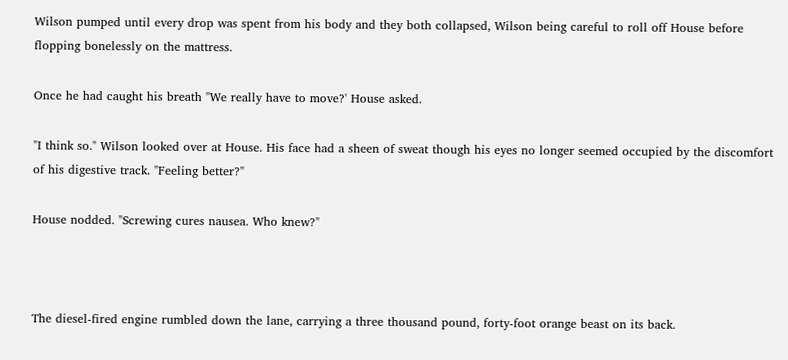Wilson pumped until every drop was spent from his body and they both collapsed, Wilson being careful to roll off House before flopping bonelessly on the mattress.

Once he had caught his breath "We really have to move?' House asked.

"I think so." Wilson looked over at House. His face had a sheen of sweat though his eyes no longer seemed occupied by the discomfort of his digestive track. "Feeling better?"

House nodded. "Screwing cures nausea. Who knew?"



The diesel-fired engine rumbled down the lane, carrying a three thousand pound, forty-foot orange beast on its back.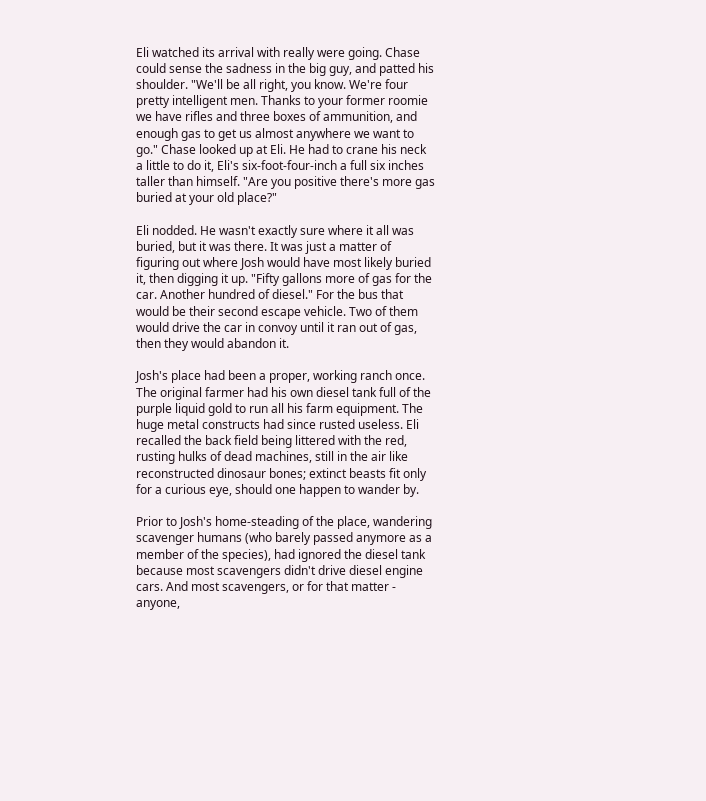Eli watched its arrival with really were going. Chase could sense the sadness in the big guy, and patted his shoulder. "We'll be all right, you know. We're four pretty intelligent men. Thanks to your former roomie we have rifles and three boxes of ammunition, and enough gas to get us almost anywhere we want to go." Chase looked up at Eli. He had to crane his neck a little to do it, Eli's six-foot-four-inch a full six inches taller than himself. "Are you positive there's more gas buried at your old place?"

Eli nodded. He wasn't exactly sure where it all was buried, but it was there. It was just a matter of figuring out where Josh would have most likely buried it, then digging it up. "Fifty gallons more of gas for the car. Another hundred of diesel." For the bus that would be their second escape vehicle. Two of them would drive the car in convoy until it ran out of gas, then they would abandon it.

Josh's place had been a proper, working ranch once. The original farmer had his own diesel tank full of the purple liquid gold to run all his farm equipment. The huge metal constructs had since rusted useless. Eli recalled the back field being littered with the red, rusting hulks of dead machines, still in the air like reconstructed dinosaur bones; extinct beasts fit only for a curious eye, should one happen to wander by.

Prior to Josh's home-steading of the place, wandering scavenger humans (who barely passed anymore as a member of the species), had ignored the diesel tank because most scavengers didn't drive diesel engine cars. And most scavengers, or for that matter - anyone,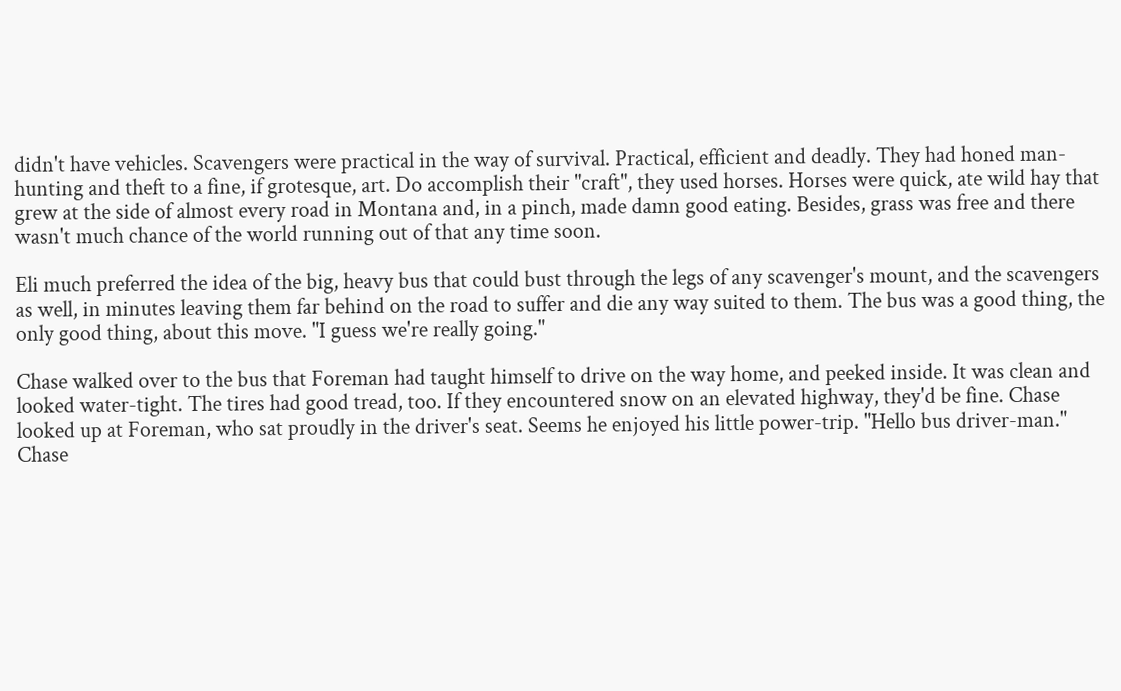didn't have vehicles. Scavengers were practical in the way of survival. Practical, efficient and deadly. They had honed man-hunting and theft to a fine, if grotesque, art. Do accomplish their "craft", they used horses. Horses were quick, ate wild hay that grew at the side of almost every road in Montana and, in a pinch, made damn good eating. Besides, grass was free and there wasn't much chance of the world running out of that any time soon.

Eli much preferred the idea of the big, heavy bus that could bust through the legs of any scavenger's mount, and the scavengers as well, in minutes leaving them far behind on the road to suffer and die any way suited to them. The bus was a good thing, the only good thing, about this move. "I guess we're really going."

Chase walked over to the bus that Foreman had taught himself to drive on the way home, and peeked inside. It was clean and looked water-tight. The tires had good tread, too. If they encountered snow on an elevated highway, they'd be fine. Chase looked up at Foreman, who sat proudly in the driver's seat. Seems he enjoyed his little power-trip. "Hello bus driver-man." Chase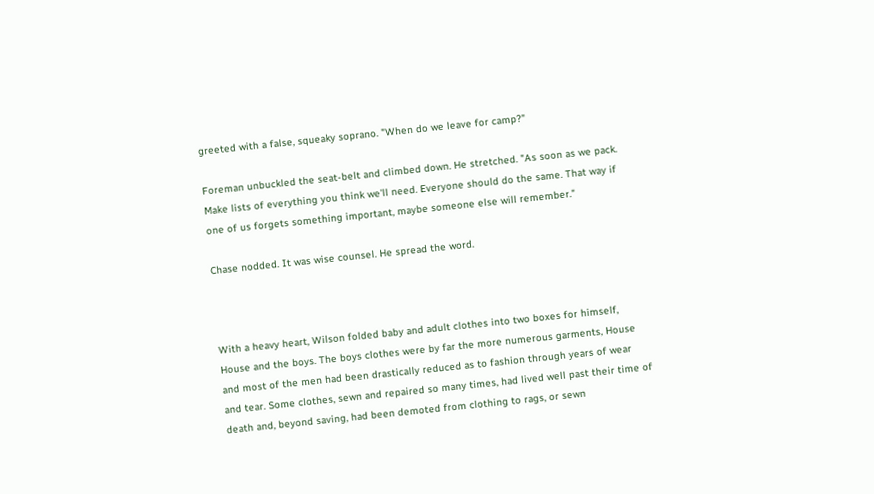greeted with a false, squeaky soprano. "When do we leave for camp?"

Foreman unbuckled the seat-belt and climbed down. He stretched. "As soon as we pack. Make lists of everything you think we'll need. Everyone should do the same. That way if one of us forgets something important, maybe someone else will remember."

Chase nodded. It was wise counsel. He spread the word.



With a heavy heart, Wilson folded baby and adult clothes into two boxes for himself, House and the boys. The boys clothes were by far the more numerous garments, House and most of the men had been drastically reduced as to fashion through years of wear and tear. Some clothes, sewn and repaired so many times, had lived well past their time of death and, beyond saving, had been demoted from clothing to rags, or sewn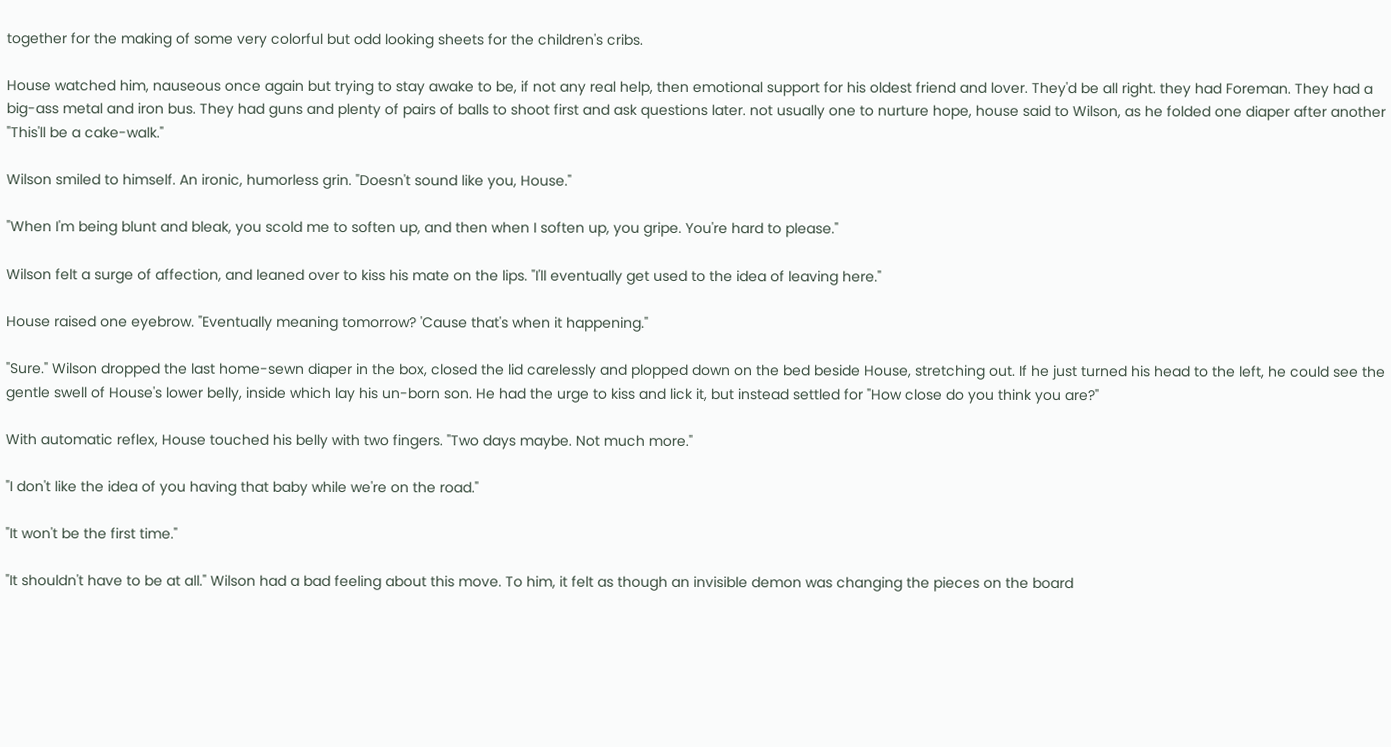together for the making of some very colorful but odd looking sheets for the children's cribs.

House watched him, nauseous once again but trying to stay awake to be, if not any real help, then emotional support for his oldest friend and lover. They'd be all right. they had Foreman. They had a big-ass metal and iron bus. They had guns and plenty of pairs of balls to shoot first and ask questions later. not usually one to nurture hope, house said to Wilson, as he folded one diaper after another "This'll be a cake-walk."

Wilson smiled to himself. An ironic, humorless grin. "Doesn't sound like you, House."

"When I'm being blunt and bleak, you scold me to soften up, and then when I soften up, you gripe. You're hard to please."

Wilson felt a surge of affection, and leaned over to kiss his mate on the lips. "I'll eventually get used to the idea of leaving here."

House raised one eyebrow. "Eventually meaning tomorrow? 'Cause that's when it happening."

"Sure." Wilson dropped the last home-sewn diaper in the box, closed the lid carelessly and plopped down on the bed beside House, stretching out. If he just turned his head to the left, he could see the gentle swell of House's lower belly, inside which lay his un-born son. He had the urge to kiss and lick it, but instead settled for "How close do you think you are?"

With automatic reflex, House touched his belly with two fingers. "Two days maybe. Not much more."

"I don't like the idea of you having that baby while we're on the road."

"It won't be the first time."

"It shouldn't have to be at all." Wilson had a bad feeling about this move. To him, it felt as though an invisible demon was changing the pieces on the board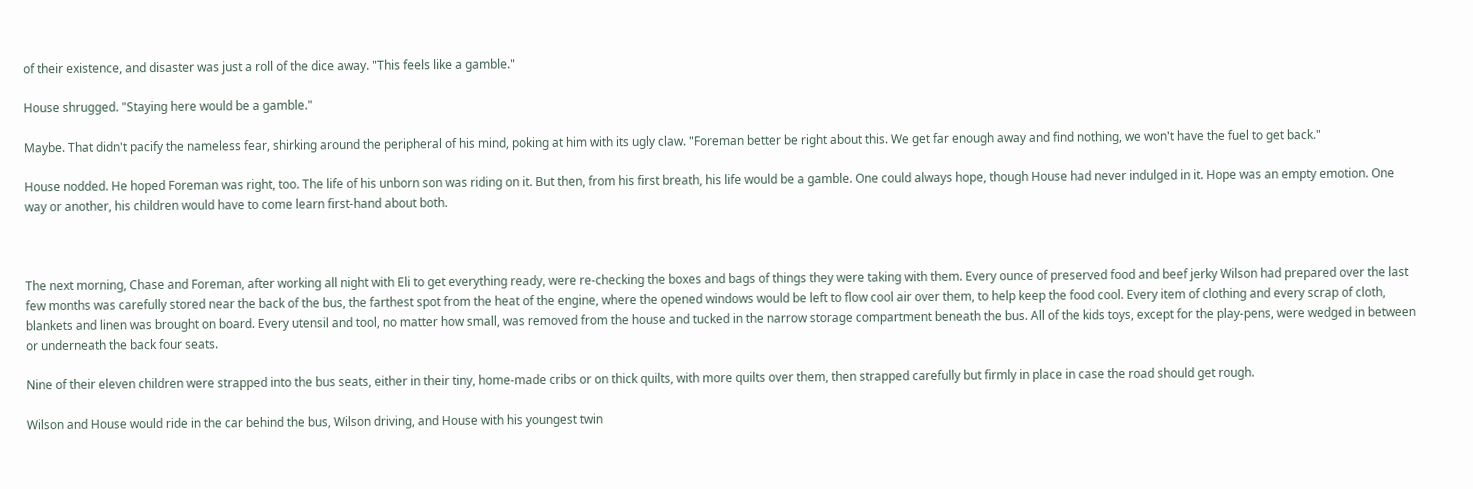of their existence, and disaster was just a roll of the dice away. "This feels like a gamble."

House shrugged. "Staying here would be a gamble."

Maybe. That didn't pacify the nameless fear, shirking around the peripheral of his mind, poking at him with its ugly claw. "Foreman better be right about this. We get far enough away and find nothing, we won't have the fuel to get back."

House nodded. He hoped Foreman was right, too. The life of his unborn son was riding on it. But then, from his first breath, his life would be a gamble. One could always hope, though House had never indulged in it. Hope was an empty emotion. One way or another, his children would have to come learn first-hand about both.



The next morning, Chase and Foreman, after working all night with Eli to get everything ready, were re-checking the boxes and bags of things they were taking with them. Every ounce of preserved food and beef jerky Wilson had prepared over the last few months was carefully stored near the back of the bus, the farthest spot from the heat of the engine, where the opened windows would be left to flow cool air over them, to help keep the food cool. Every item of clothing and every scrap of cloth, blankets and linen was brought on board. Every utensil and tool, no matter how small, was removed from the house and tucked in the narrow storage compartment beneath the bus. All of the kids toys, except for the play-pens, were wedged in between or underneath the back four seats.

Nine of their eleven children were strapped into the bus seats, either in their tiny, home-made cribs or on thick quilts, with more quilts over them, then strapped carefully but firmly in place in case the road should get rough.

Wilson and House would ride in the car behind the bus, Wilson driving, and House with his youngest twin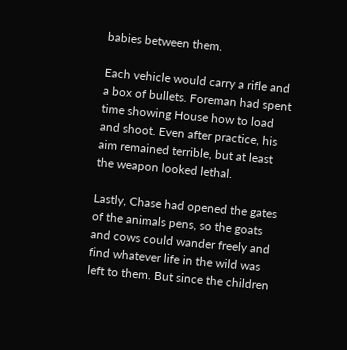babies between them.

Each vehicle would carry a rifle and a box of bullets. Foreman had spent time showing House how to load and shoot. Even after practice, his aim remained terrible, but at least the weapon looked lethal.

Lastly, Chase had opened the gates of the animals pens, so the goats and cows could wander freely and find whatever life in the wild was left to them. But since the children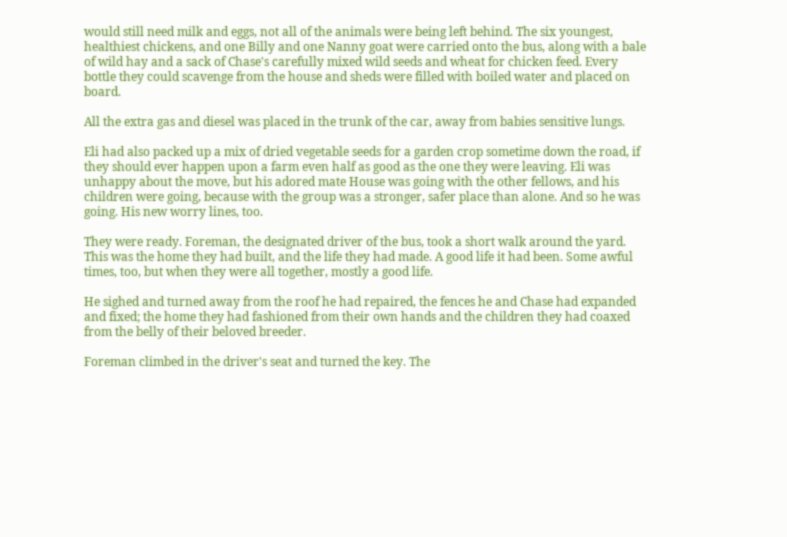would still need milk and eggs, not all of the animals were being left behind. The six youngest, healthiest chickens, and one Billy and one Nanny goat were carried onto the bus, along with a bale of wild hay and a sack of Chase's carefully mixed wild seeds and wheat for chicken feed. Every bottle they could scavenge from the house and sheds were filled with boiled water and placed on board.

All the extra gas and diesel was placed in the trunk of the car, away from babies sensitive lungs.

Eli had also packed up a mix of dried vegetable seeds for a garden crop sometime down the road, if they should ever happen upon a farm even half as good as the one they were leaving. Eli was unhappy about the move, but his adored mate House was going with the other fellows, and his children were going, because with the group was a stronger, safer place than alone. And so he was going. His new worry lines, too.

They were ready. Foreman, the designated driver of the bus, took a short walk around the yard. This was the home they had built, and the life they had made. A good life it had been. Some awful times, too, but when they were all together, mostly a good life.

He sighed and turned away from the roof he had repaired, the fences he and Chase had expanded and fixed; the home they had fashioned from their own hands and the children they had coaxed from the belly of their beloved breeder.

Foreman climbed in the driver's seat and turned the key. The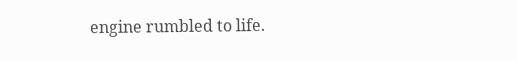engine rumbled to life.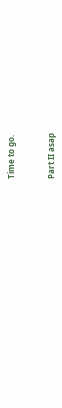Time to go.


Part II asap